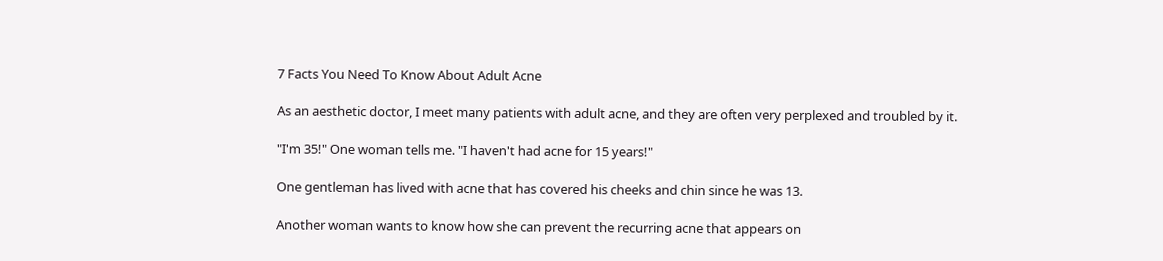7 Facts You Need To Know About Adult Acne

As an aesthetic doctor, I meet many patients with adult acne, and they are often very perplexed and troubled by it.

"I'm 35!" One woman tells me. "I haven't had acne for 15 years!"

One gentleman has lived with acne that has covered his cheeks and chin since he was 13.

Another woman wants to know how she can prevent the recurring acne that appears on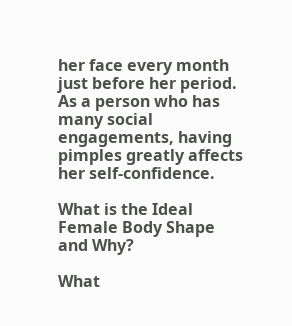her face every month just before her period. As a person who has many social engagements, having pimples greatly affects her self-confidence.

What is the Ideal Female Body Shape and Why?

What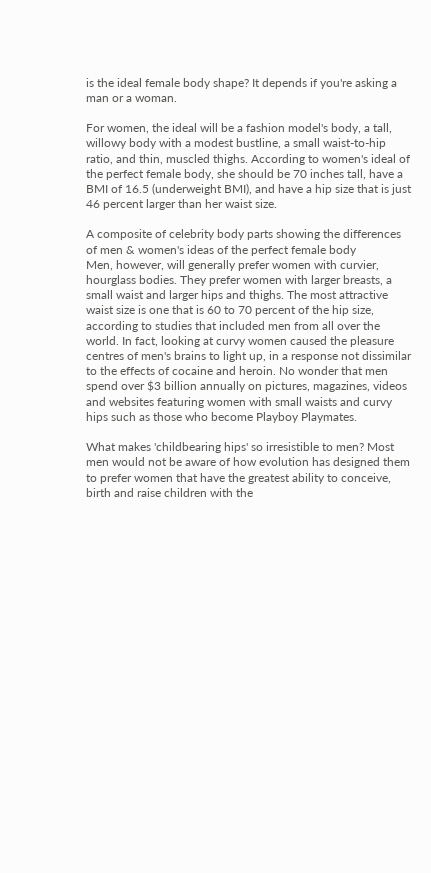is the ideal female body shape? It depends if you're asking a man or a woman.

For women, the ideal will be a fashion model's body, a tall, willowy body with a modest bustline, a small waist-to-hip ratio, and thin, muscled thighs. According to women's ideal of the perfect female body, she should be 70 inches tall, have a BMI of 16.5 (underweight BMI), and have a hip size that is just 46 percent larger than her waist size.

A composite of celebrity body parts showing the differences of men & women's ideas of the perfect female body
Men, however, will generally prefer women with curvier, hourglass bodies. They prefer women with larger breasts, a small waist and larger hips and thighs. The most attractive waist size is one that is 60 to 70 percent of the hip size, according to studies that included men from all over the world. In fact, looking at curvy women caused the pleasure centres of men's brains to light up, in a response not dissimilar to the effects of cocaine and heroin. No wonder that men spend over $3 billion annually on pictures, magazines, videos and websites featuring women with small waists and curvy hips such as those who become Playboy Playmates.

What makes 'childbearing hips' so irresistible to men? Most men would not be aware of how evolution has designed them to prefer women that have the greatest ability to conceive, birth and raise children with the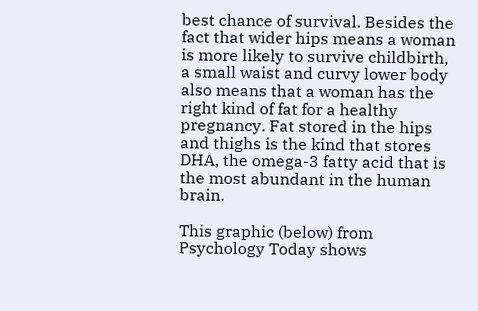best chance of survival. Besides the fact that wider hips means a woman is more likely to survive childbirth, a small waist and curvy lower body also means that a woman has the right kind of fat for a healthy pregnancy. Fat stored in the hips and thighs is the kind that stores DHA, the omega-3 fatty acid that is the most abundant in the human brain.

This graphic (below) from Psychology Today shows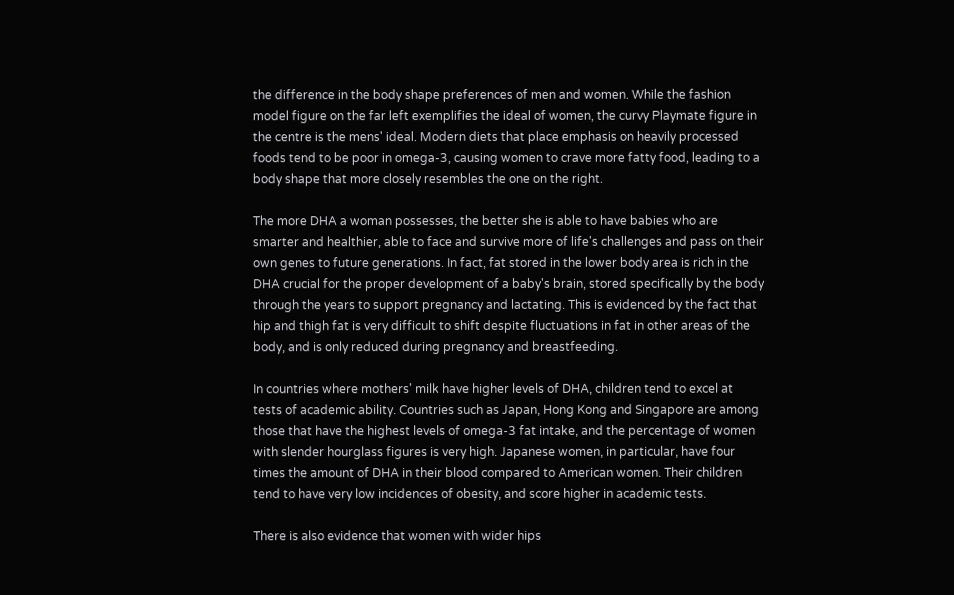the difference in the body shape preferences of men and women. While the fashion model figure on the far left exemplifies the ideal of women, the curvy Playmate figure in the centre is the mens' ideal. Modern diets that place emphasis on heavily processed foods tend to be poor in omega-3, causing women to crave more fatty food, leading to a body shape that more closely resembles the one on the right.

The more DHA a woman possesses, the better she is able to have babies who are smarter and healthier, able to face and survive more of life's challenges and pass on their own genes to future generations. In fact, fat stored in the lower body area is rich in the DHA crucial for the proper development of a baby's brain, stored specifically by the body through the years to support pregnancy and lactating. This is evidenced by the fact that hip and thigh fat is very difficult to shift despite fluctuations in fat in other areas of the body, and is only reduced during pregnancy and breastfeeding.

In countries where mothers' milk have higher levels of DHA, children tend to excel at tests of academic ability. Countries such as Japan, Hong Kong and Singapore are among those that have the highest levels of omega-3 fat intake, and the percentage of women with slender hourglass figures is very high. Japanese women, in particular, have four times the amount of DHA in their blood compared to American women. Their children tend to have very low incidences of obesity, and score higher in academic tests.

There is also evidence that women with wider hips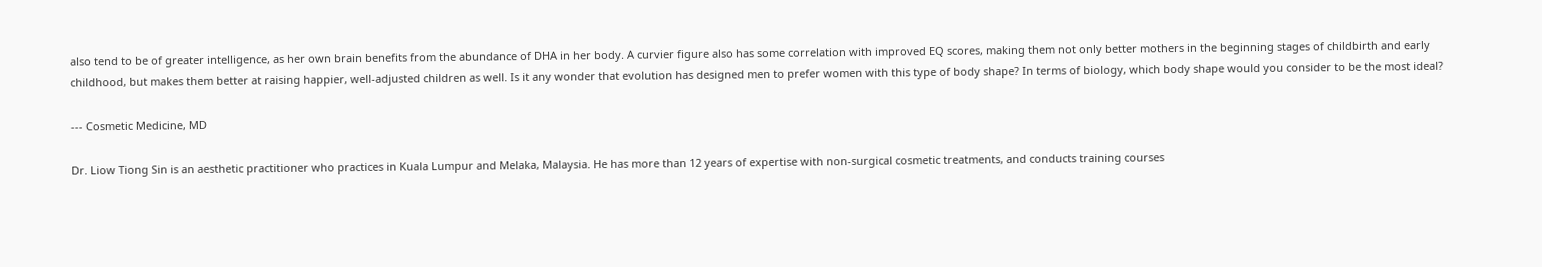also tend to be of greater intelligence, as her own brain benefits from the abundance of DHA in her body. A curvier figure also has some correlation with improved EQ scores, making them not only better mothers in the beginning stages of childbirth and early childhood, but makes them better at raising happier, well-adjusted children as well. Is it any wonder that evolution has designed men to prefer women with this type of body shape? In terms of biology, which body shape would you consider to be the most ideal?

--- Cosmetic Medicine, MD

Dr. Liow Tiong Sin is an aesthetic practitioner who practices in Kuala Lumpur and Melaka, Malaysia. He has more than 12 years of expertise with non-surgical cosmetic treatments, and conducts training courses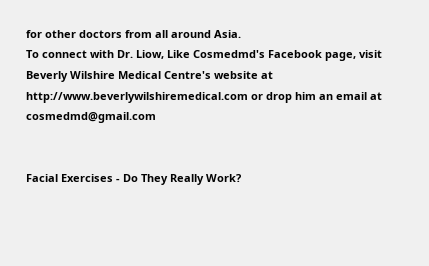for other doctors from all around Asia.
To connect with Dr. Liow, Like Cosmedmd's Facebook page, visit Beverly Wilshire Medical Centre's website at http://www.beverlywilshiremedical.com or drop him an email at cosmedmd@gmail.com


Facial Exercises - Do They Really Work?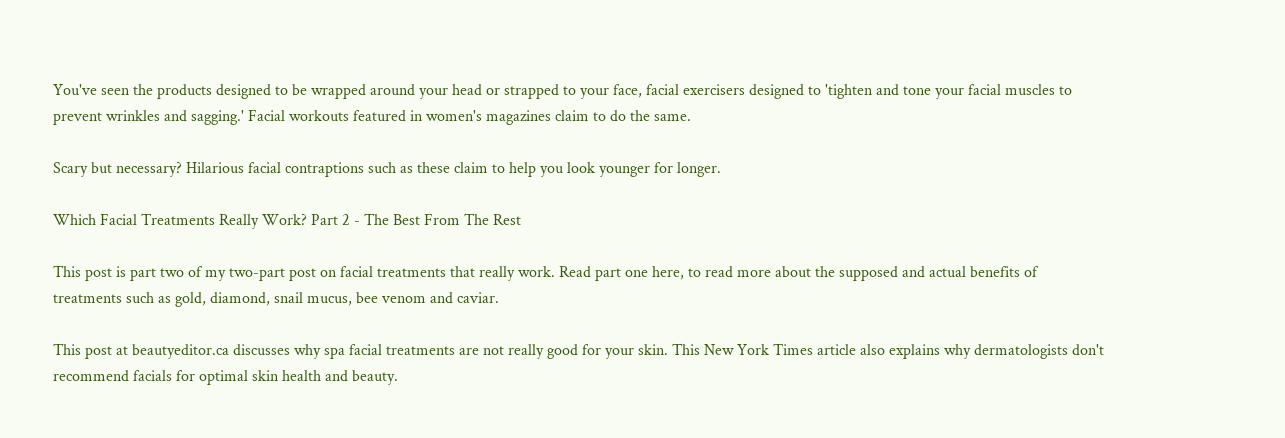You've seen the products designed to be wrapped around your head or strapped to your face, facial exercisers designed to 'tighten and tone your facial muscles to prevent wrinkles and sagging.' Facial workouts featured in women's magazines claim to do the same.

Scary but necessary? Hilarious facial contraptions such as these claim to help you look younger for longer.

Which Facial Treatments Really Work? Part 2 - The Best From The Rest

This post is part two of my two-part post on facial treatments that really work. Read part one here, to read more about the supposed and actual benefits of treatments such as gold, diamond, snail mucus, bee venom and caviar.

This post at beautyeditor.ca discusses why spa facial treatments are not really good for your skin. This New York Times article also explains why dermatologists don't recommend facials for optimal skin health and beauty.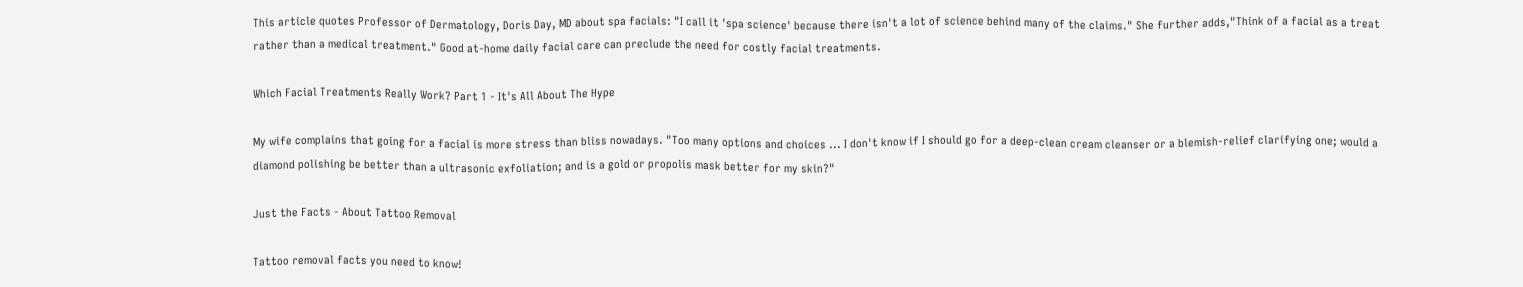This article quotes Professor of Dermatology, Doris Day, MD about spa facials: "I call it 'spa science' because there isn't a lot of science behind many of the claims." She further adds,"Think of a facial as a treat rather than a medical treatment." Good at-home daily facial care can preclude the need for costly facial treatments.

Which Facial Treatments Really Work? Part 1 - It's All About The Hype

My wife complains that going for a facial is more stress than bliss nowadays. "Too many options and choices ... I don't know if I should go for a deep-clean cream cleanser or a blemish-relief clarifying one; would a diamond polishing be better than a ultrasonic exfoliation; and is a gold or propolis mask better for my skin?"

Just the Facts - About Tattoo Removal

Tattoo removal facts you need to know!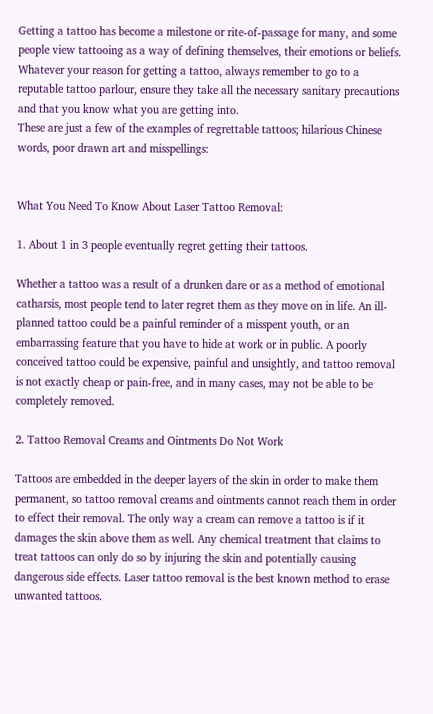Getting a tattoo has become a milestone or rite-of-passage for many, and some people view tattooing as a way of defining themselves, their emotions or beliefs. Whatever your reason for getting a tattoo, always remember to go to a reputable tattoo parlour, ensure they take all the necessary sanitary precautions and that you know what you are getting into.
These are just a few of the examples of regrettable tattoos; hilarious Chinese words, poor drawn art and misspellings:


What You Need To Know About Laser Tattoo Removal:

1. About 1 in 3 people eventually regret getting their tattoos.

Whether a tattoo was a result of a drunken dare or as a method of emotional catharsis, most people tend to later regret them as they move on in life. An ill-planned tattoo could be a painful reminder of a misspent youth, or an embarrassing feature that you have to hide at work or in public. A poorly conceived tattoo could be expensive, painful and unsightly, and tattoo removal is not exactly cheap or pain-free, and in many cases, may not be able to be completely removed.

2. Tattoo Removal Creams and Ointments Do Not Work

Tattoos are embedded in the deeper layers of the skin in order to make them permanent, so tattoo removal creams and ointments cannot reach them in order to effect their removal. The only way a cream can remove a tattoo is if it damages the skin above them as well. Any chemical treatment that claims to treat tattoos can only do so by injuring the skin and potentially causing dangerous side effects. Laser tattoo removal is the best known method to erase unwanted tattoos.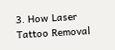3. How Laser Tattoo Removal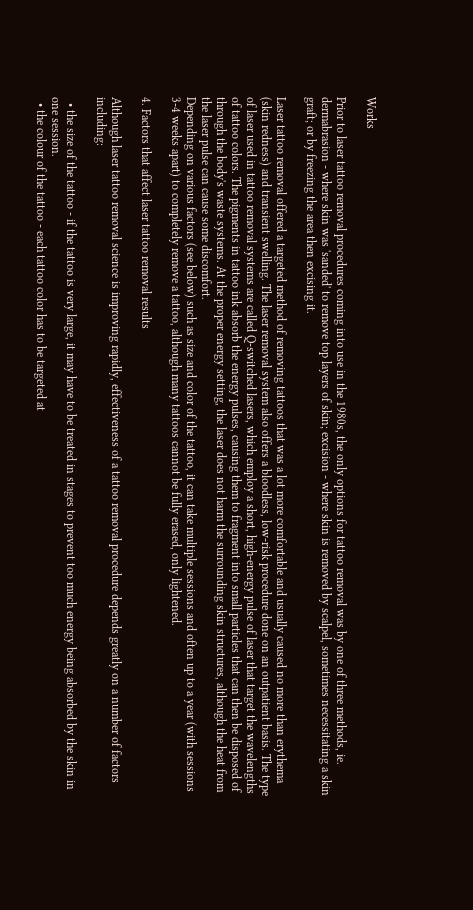Works

Prior to laser tattoo removal procedures coming into use in the 1980s, the only options for tattoo removal was by one of three methods, ie. dermabrasion - where skin was 'sanded' to remove top layers of skin; excision - where skin is removed by scalpel, sometimes necessitating a skin graft; or by freezing the area then excising it.

Laser tattoo removal offered a targeted method of removing tattoos that was a lot more comfortable and usually caused no more than erythema (skin redness) and transient swelling. The laser removal system also offers a bloodless, low-risk procedure done on an outpatient basis. The type of laser used in tattoo removal systems are called Q-switched lasers, which employ a short, high-energy pulse of laser that target the wavelengths of tattoo colors. The pigments in tattoo ink absorb the energy pulses, causing them to fragment into small particles that can then be disposed of through the body's waste systems. At the proper energy setting, the laser does not harm the surrounding skin structures, although the heat from the laser pulse can cause some discomfort.
Depending on various factors (see below) such as size and color of the tattoo, it can take multiple sessions and often up to a year (with sessions 3-4 weeks apart) to completely remove a tattoo, although many tattoos cannot be fully erased, only lightened.

4. Factors that affect laser tattoo removal results

Although laser tattoo removal science is improving rapidly, effectiveness of a tattoo removal procedure depends greatly on a number of factors including:

  • the size of the tattoo - if the tattoo is very large, it may have to be treated in stages to prevent too much energy being absorbed by the skin in one session.
  • the colour of the tattoo - each tattoo color has to be targeted at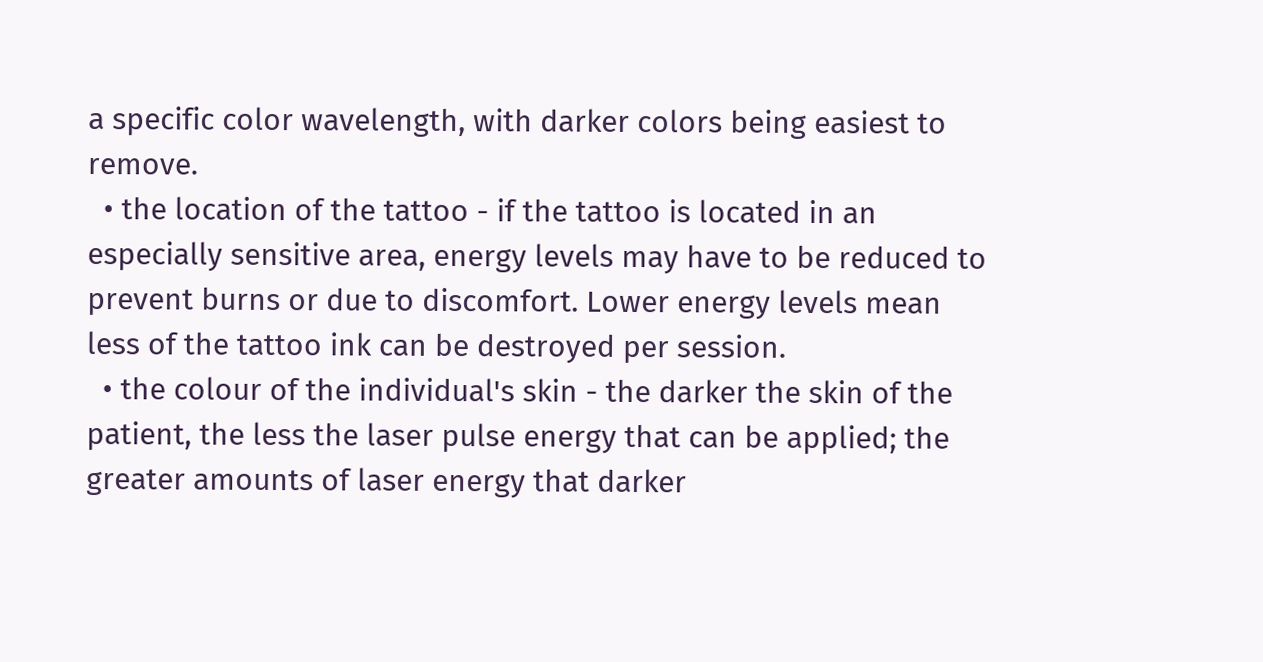a specific color wavelength, with darker colors being easiest to remove.
  • the location of the tattoo - if the tattoo is located in an especially sensitive area, energy levels may have to be reduced to prevent burns or due to discomfort. Lower energy levels mean less of the tattoo ink can be destroyed per session.
  • the colour of the individual's skin - the darker the skin of the patient, the less the laser pulse energy that can be applied; the greater amounts of laser energy that darker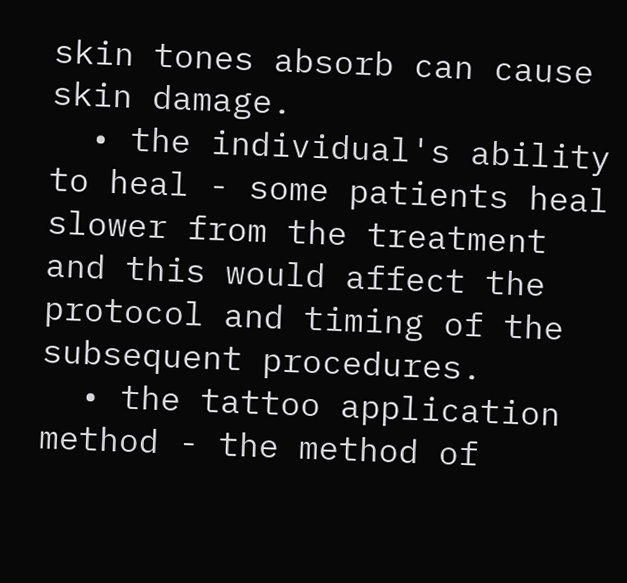skin tones absorb can cause skin damage.
  • the individual's ability to heal - some patients heal slower from the treatment and this would affect the protocol and timing of the subsequent procedures.
  • the tattoo application method - the method of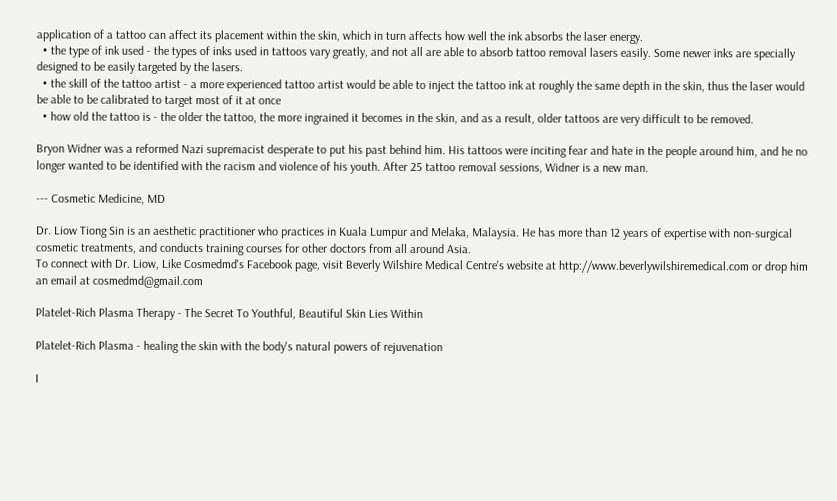application of a tattoo can affect its placement within the skin, which in turn affects how well the ink absorbs the laser energy.
  • the type of ink used - the types of inks used in tattoos vary greatly, and not all are able to absorb tattoo removal lasers easily. Some newer inks are specially designed to be easily targeted by the lasers.
  • the skill of the tattoo artist - a more experienced tattoo artist would be able to inject the tattoo ink at roughly the same depth in the skin, thus the laser would be able to be calibrated to target most of it at once
  • how old the tattoo is - the older the tattoo, the more ingrained it becomes in the skin, and as a result, older tattoos are very difficult to be removed.

Bryon Widner was a reformed Nazi supremacist desperate to put his past behind him. His tattoos were inciting fear and hate in the people around him, and he no longer wanted to be identified with the racism and violence of his youth. After 25 tattoo removal sessions, Widner is a new man.

--- Cosmetic Medicine, MD

Dr. Liow Tiong Sin is an aesthetic practitioner who practices in Kuala Lumpur and Melaka, Malaysia. He has more than 12 years of expertise with non-surgical cosmetic treatments, and conducts training courses for other doctors from all around Asia.
To connect with Dr. Liow, Like Cosmedmd's Facebook page, visit Beverly Wilshire Medical Centre's website at http://www.beverlywilshiremedical.com or drop him an email at cosmedmd@gmail.com

Platelet-Rich Plasma Therapy - The Secret To Youthful, Beautiful Skin Lies Within

Platelet-Rich Plasma - healing the skin with the body's natural powers of rejuvenation

I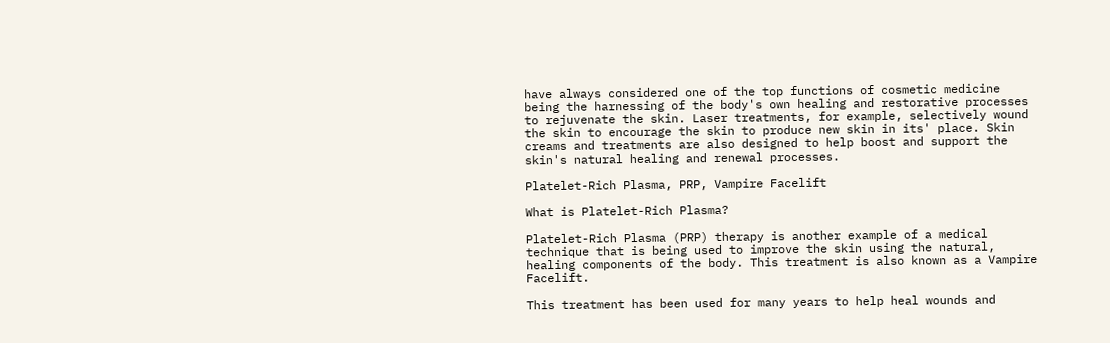have always considered one of the top functions of cosmetic medicine being the harnessing of the body's own healing and restorative processes to rejuvenate the skin. Laser treatments, for example, selectively wound the skin to encourage the skin to produce new skin in its' place. Skin creams and treatments are also designed to help boost and support the skin's natural healing and renewal processes.

Platelet-Rich Plasma, PRP, Vampire Facelift

What is Platelet-Rich Plasma?

Platelet-Rich Plasma (PRP) therapy is another example of a medical technique that is being used to improve the skin using the natural, healing components of the body. This treatment is also known as a Vampire Facelift.

This treatment has been used for many years to help heal wounds and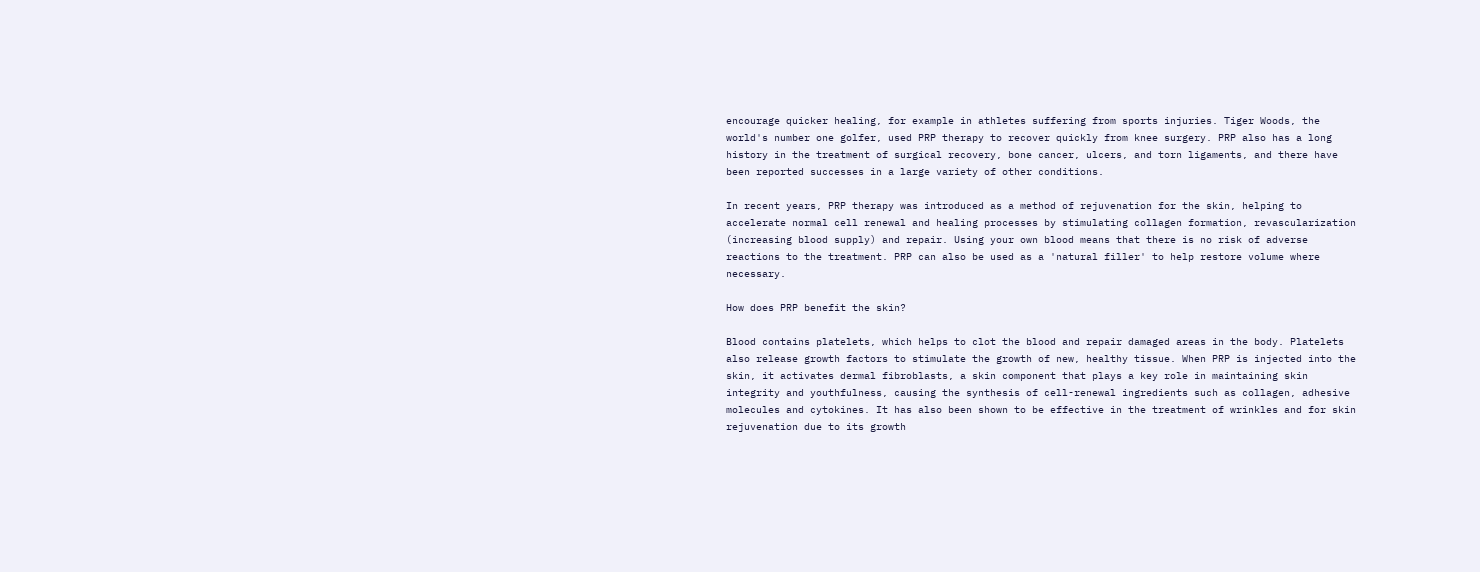encourage quicker healing, for example in athletes suffering from sports injuries. Tiger Woods, the world's number one golfer, used PRP therapy to recover quickly from knee surgery. PRP also has a long history in the treatment of surgical recovery, bone cancer, ulcers, and torn ligaments, and there have been reported successes in a large variety of other conditions.

In recent years, PRP therapy was introduced as a method of rejuvenation for the skin, helping to accelerate normal cell renewal and healing processes by stimulating collagen formation, revascularization (increasing blood supply) and repair. Using your own blood means that there is no risk of adverse reactions to the treatment. PRP can also be used as a 'natural filler' to help restore volume where necessary.

How does PRP benefit the skin?

Blood contains platelets, which helps to clot the blood and repair damaged areas in the body. Platelets also release growth factors to stimulate the growth of new, healthy tissue. When PRP is injected into the skin, it activates dermal fibroblasts, a skin component that plays a key role in maintaining skin integrity and youthfulness, causing the synthesis of cell-renewal ingredients such as collagen, adhesive molecules and cytokines. It has also been shown to be effective in the treatment of wrinkles and for skin rejuvenation due to its growth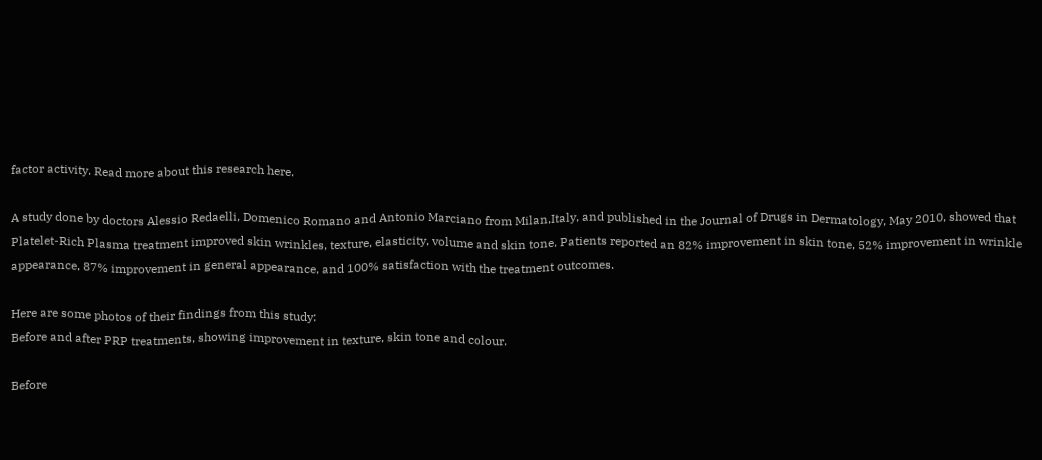factor activity. Read more about this research here.

A study done by doctors Alessio Redaelli, Domenico Romano and Antonio Marciano from Milan,Italy, and published in the Journal of Drugs in Dermatology, May 2010, showed that Platelet-Rich Plasma treatment improved skin wrinkles, texture, elasticity, volume and skin tone. Patients reported an 82% improvement in skin tone, 52% improvement in wrinkle appearance, 87% improvement in general appearance, and 100% satisfaction with the treatment outcomes.

Here are some photos of their findings from this study:
Before and after PRP treatments, showing improvement in texture, skin tone and colour.

Before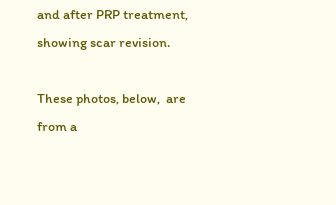and after PRP treatment, showing scar revision.

These photos, below,  are from a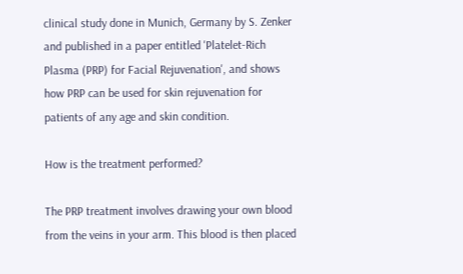clinical study done in Munich, Germany by S. Zenker and published in a paper entitled 'Platelet-Rich Plasma (PRP) for Facial Rejuvenation', and shows how PRP can be used for skin rejuvenation for patients of any age and skin condition.

How is the treatment performed?

The PRP treatment involves drawing your own blood from the veins in your arm. This blood is then placed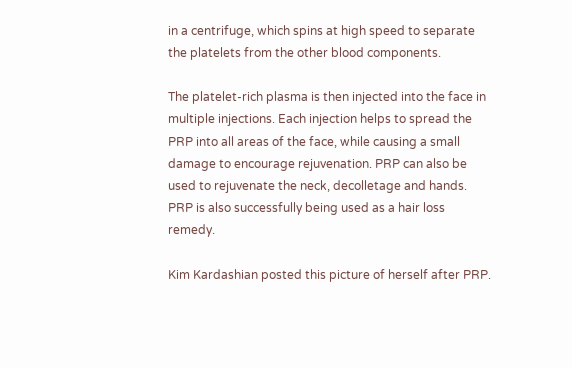in a centrifuge, which spins at high speed to separate the platelets from the other blood components.

The platelet-rich plasma is then injected into the face in multiple injections. Each injection helps to spread the PRP into all areas of the face, while causing a small damage to encourage rejuvenation. PRP can also be used to rejuvenate the neck, decolletage and hands. PRP is also successfully being used as a hair loss remedy.

Kim Kardashian posted this picture of herself after PRP.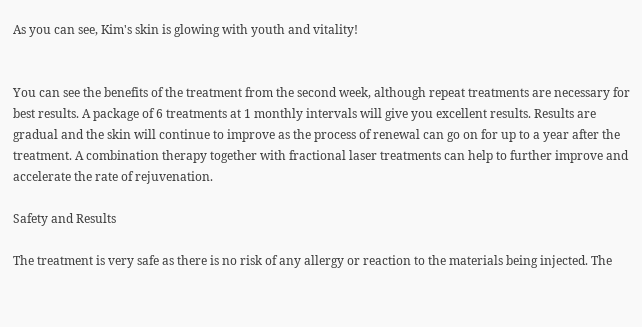As you can see, Kim's skin is glowing with youth and vitality!


You can see the benefits of the treatment from the second week, although repeat treatments are necessary for best results. A package of 6 treatments at 1 monthly intervals will give you excellent results. Results are gradual and the skin will continue to improve as the process of renewal can go on for up to a year after the treatment. A combination therapy together with fractional laser treatments can help to further improve and accelerate the rate of rejuvenation.

Safety and Results

The treatment is very safe as there is no risk of any allergy or reaction to the materials being injected. The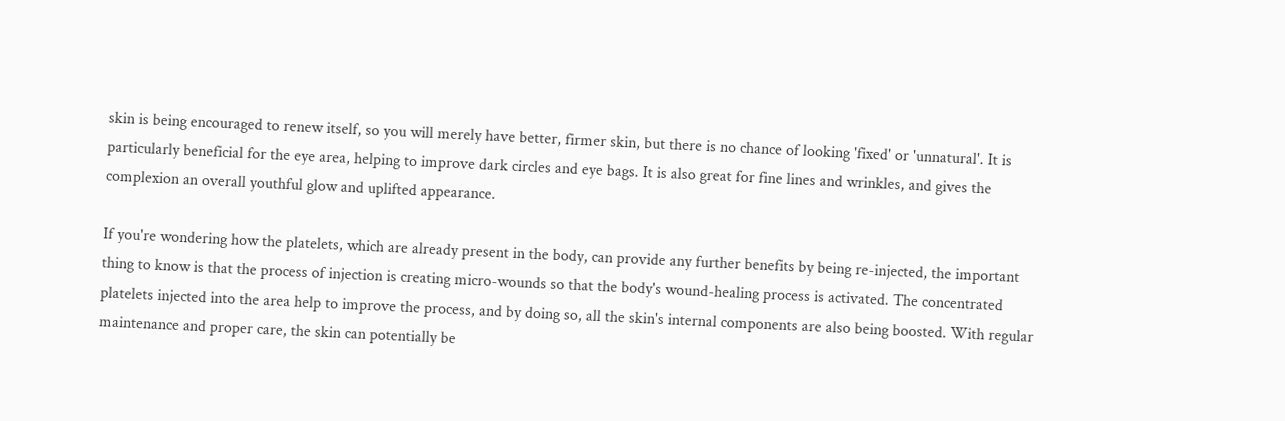skin is being encouraged to renew itself, so you will merely have better, firmer skin, but there is no chance of looking 'fixed' or 'unnatural'. It is particularly beneficial for the eye area, helping to improve dark circles and eye bags. It is also great for fine lines and wrinkles, and gives the complexion an overall youthful glow and uplifted appearance.

If you're wondering how the platelets, which are already present in the body, can provide any further benefits by being re-injected, the important thing to know is that the process of injection is creating micro-wounds so that the body's wound-healing process is activated. The concentrated platelets injected into the area help to improve the process, and by doing so, all the skin's internal components are also being boosted. With regular maintenance and proper care, the skin can potentially be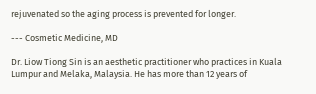rejuvenated so the aging process is prevented for longer.

--- Cosmetic Medicine, MD

Dr. Liow Tiong Sin is an aesthetic practitioner who practices in Kuala Lumpur and Melaka, Malaysia. He has more than 12 years of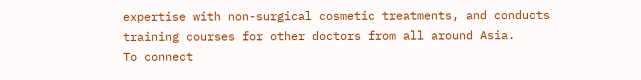expertise with non-surgical cosmetic treatments, and conducts training courses for other doctors from all around Asia.
To connect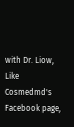with Dr. Liow, Like Cosmedmd's Facebook page,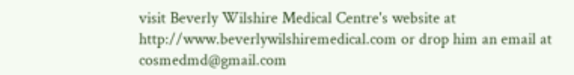visit Beverly Wilshire Medical Centre's website at http://www.beverlywilshiremedical.com or drop him an email at cosmedmd@gmail.com